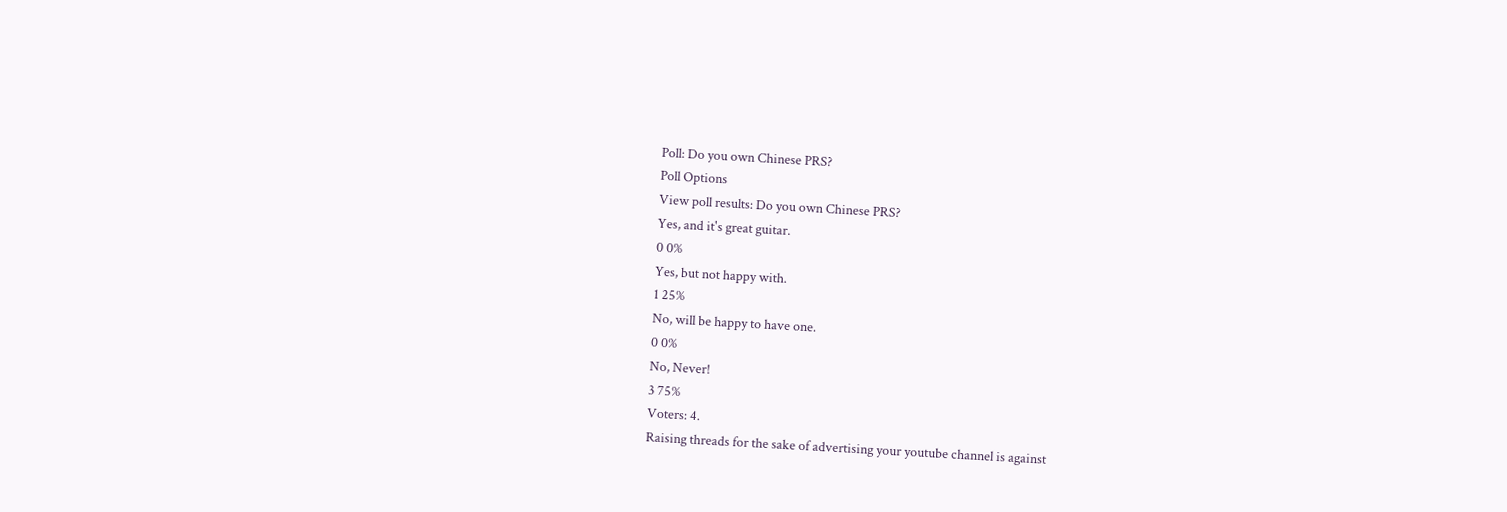Poll: Do you own Chinese PRS?
Poll Options
View poll results: Do you own Chinese PRS?
Yes, and it's great guitar.
0 0%
Yes, but not happy with.
1 25%
No, will be happy to have one.
0 0%
No, Never!
3 75%
Voters: 4.
Raising threads for the sake of advertising your youtube channel is against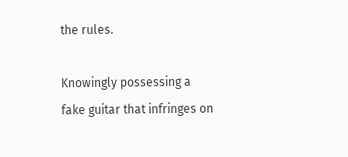the rules.

Knowingly possessing a fake guitar that infringes on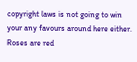copyright laws is not going to win your any favours around here either.
Roses are red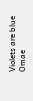Violets are blue
Omae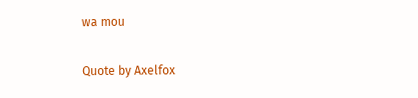wa mou

Quote by Axelfox